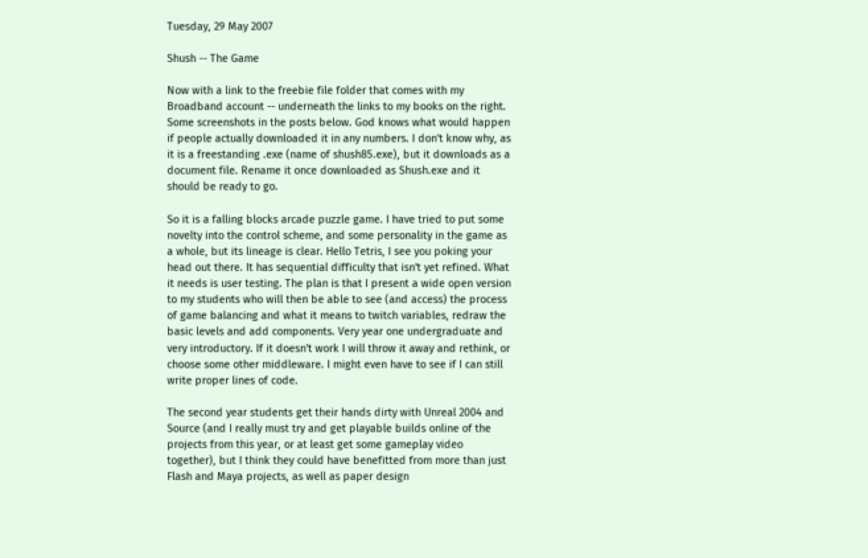Tuesday, 29 May 2007

Shush -- The Game

Now with a link to the freebie file folder that comes with my Broadband account -- underneath the links to my books on the right. Some screenshots in the posts below. God knows what would happen if people actually downloaded it in any numbers. I don't know why, as it is a freestanding .exe (name of shush85.exe), but it downloads as a document file. Rename it once downloaded as Shush.exe and it should be ready to go.

So it is a falling blocks arcade puzzle game. I have tried to put some novelty into the control scheme, and some personality in the game as a whole, but its lineage is clear. Hello Tetris, I see you poking your head out there. It has sequential difficulty that isn't yet refined. What it needs is user testing. The plan is that I present a wide open version to my students who will then be able to see (and access) the process of game balancing and what it means to twitch variables, redraw the basic levels and add components. Very year one undergraduate and very introductory. If it doesn't work I will throw it away and rethink, or choose some other middleware. I might even have to see if I can still write proper lines of code.

The second year students get their hands dirty with Unreal 2004 and Source (and I really must try and get playable builds online of the projects from this year, or at least get some gameplay video together), but I think they could have benefitted from more than just Flash and Maya projects, as well as paper design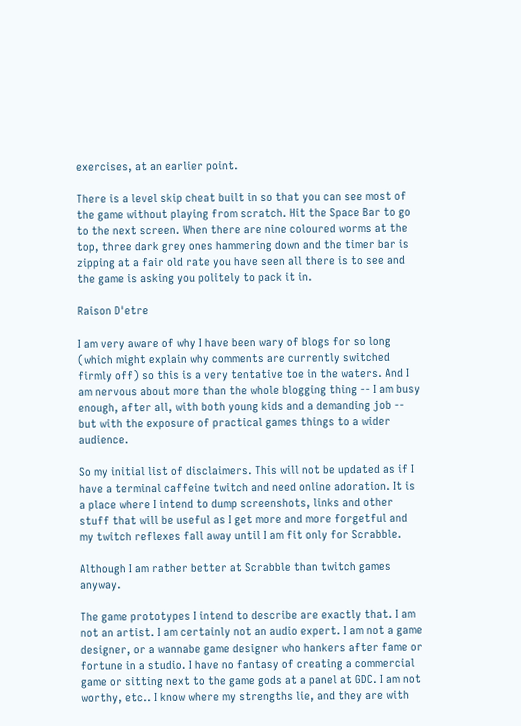exercises, at an earlier point.

There is a level skip cheat built in so that you can see most of the game without playing from scratch. Hit the Space Bar to go to the next screen. When there are nine coloured worms at the top, three dark grey ones hammering down and the timer bar is zipping at a fair old rate you have seen all there is to see and the game is asking you politely to pack it in.

Raison D'etre

I am very aware of why I have been wary of blogs for so long (which might explain why comments are currently switched firmly off) so this is a very tentative toe in the waters. And I am nervous about more than the whole blogging thing -- I am busy enough, after all, with both young kids and a demanding job -- but with the exposure of practical games things to a wider audience.

So my initial list of disclaimers. This will not be updated as if I have a terminal caffeine twitch and need online adoration. It is a place where I intend to dump screenshots, links and other stuff that will be useful as I get more and more forgetful and my twitch reflexes fall away until I am fit only for Scrabble.

Although I am rather better at Scrabble than twitch games anyway.

The game prototypes I intend to describe are exactly that. I am not an artist. I am certainly not an audio expert. I am not a game designer, or a wannabe game designer who hankers after fame or fortune in a studio. I have no fantasy of creating a commercial game or sitting next to the game gods at a panel at GDC. I am not worthy, etc.. I know where my strengths lie, and they are with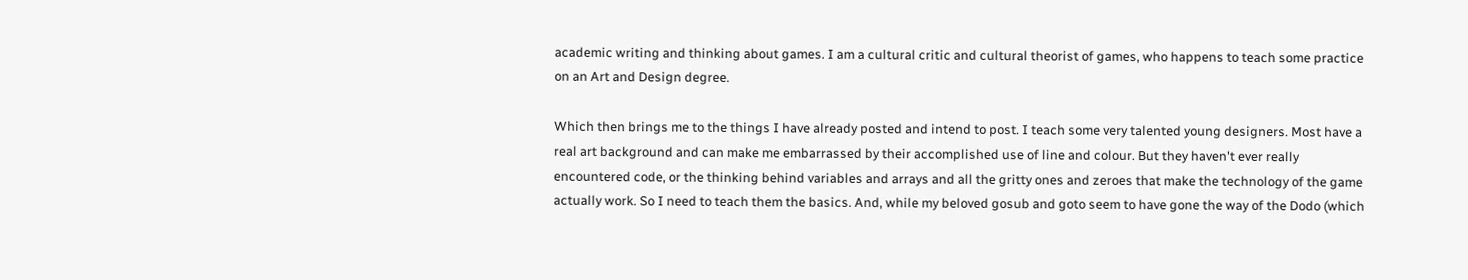academic writing and thinking about games. I am a cultural critic and cultural theorist of games, who happens to teach some practice on an Art and Design degree.

Which then brings me to the things I have already posted and intend to post. I teach some very talented young designers. Most have a real art background and can make me embarrassed by their accomplished use of line and colour. But they haven't ever really encountered code, or the thinking behind variables and arrays and all the gritty ones and zeroes that make the technology of the game actually work. So I need to teach them the basics. And, while my beloved gosub and goto seem to have gone the way of the Dodo (which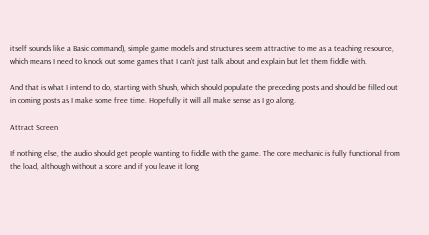itself sounds like a Basic command), simple game models and structures seem attractive to me as a teaching resource, which means I need to knock out some games that I can't just talk about and explain but let them fiddle with.

And that is what I intend to do, starting with Shush, which should populate the preceding posts and should be filled out in coming posts as I make some free time. Hopefully it will all make sense as I go along.

Attract Screen

If nothing else, the audio should get people wanting to fiddle with the game. The core mechanic is fully functional from the load, although without a score and if you leave it long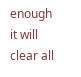enough it will clear all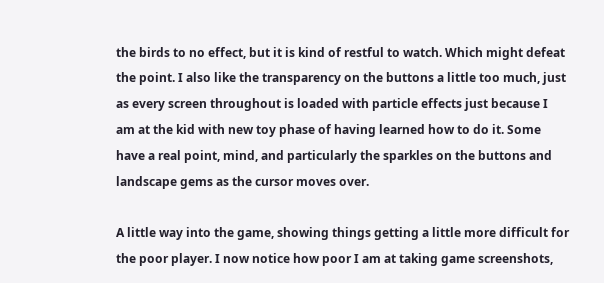the birds to no effect, but it is kind of restful to watch. Which might defeat the point. I also like the transparency on the buttons a little too much, just as every screen throughout is loaded with particle effects just because I am at the kid with new toy phase of having learned how to do it. Some have a real point, mind, and particularly the sparkles on the buttons and landscape gems as the cursor moves over.

A little way into the game, showing things getting a little more difficult for the poor player. I now notice how poor I am at taking game screenshots,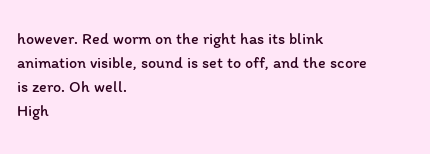however. Red worm on the right has its blink animation visible, sound is set to off, and the score is zero. Oh well.
High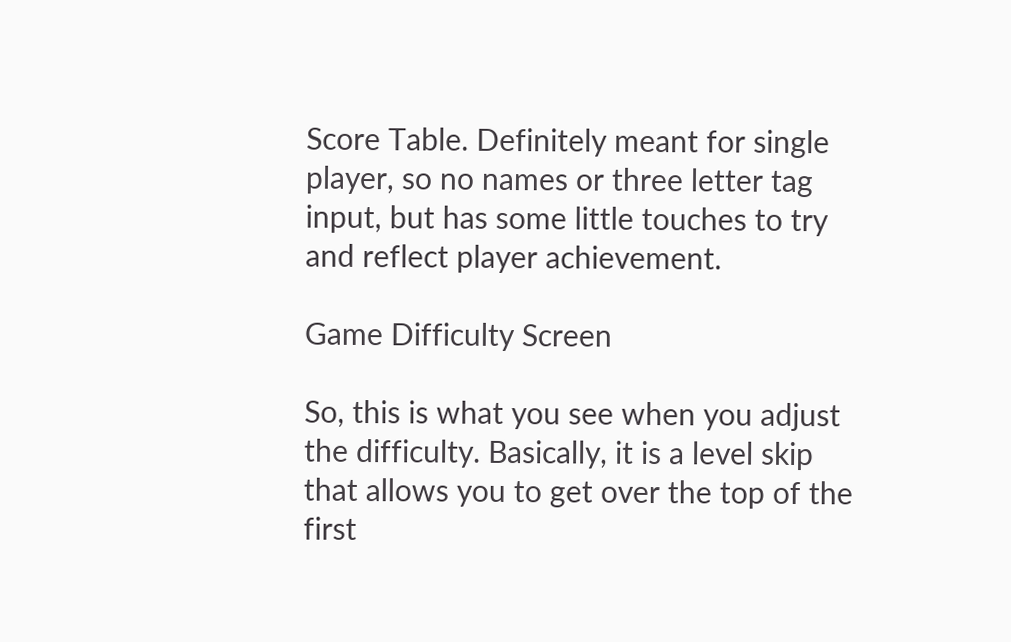Score Table. Definitely meant for single player, so no names or three letter tag input, but has some little touches to try and reflect player achievement.

Game Difficulty Screen

So, this is what you see when you adjust the difficulty. Basically, it is a level skip that allows you to get over the top of the first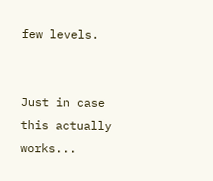few levels.


Just in case this actually works...